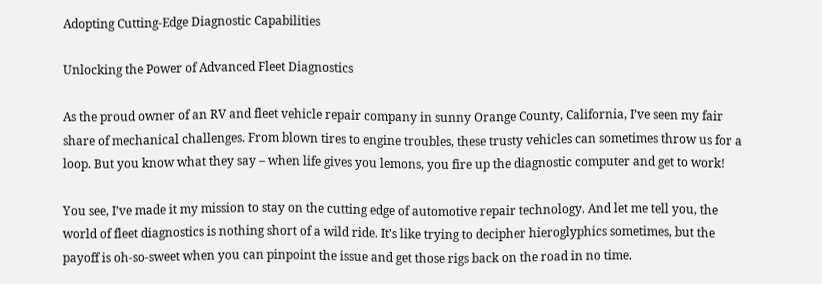Adopting Cutting-Edge Diagnostic Capabilities

Unlocking the Power of Advanced Fleet Diagnostics

As the proud owner of an RV and fleet vehicle repair company in sunny Orange County, California, I’ve seen my fair share of mechanical challenges. From blown tires to engine troubles, these trusty vehicles can sometimes throw us for a loop. But you know what they say – when life gives you lemons, you fire up the diagnostic computer and get to work!

You see, I’ve made it my mission to stay on the cutting edge of automotive repair technology. And let me tell you, the world of fleet diagnostics is nothing short of a wild ride. It’s like trying to decipher hieroglyphics sometimes, but the payoff is oh-so-sweet when you can pinpoint the issue and get those rigs back on the road in no time.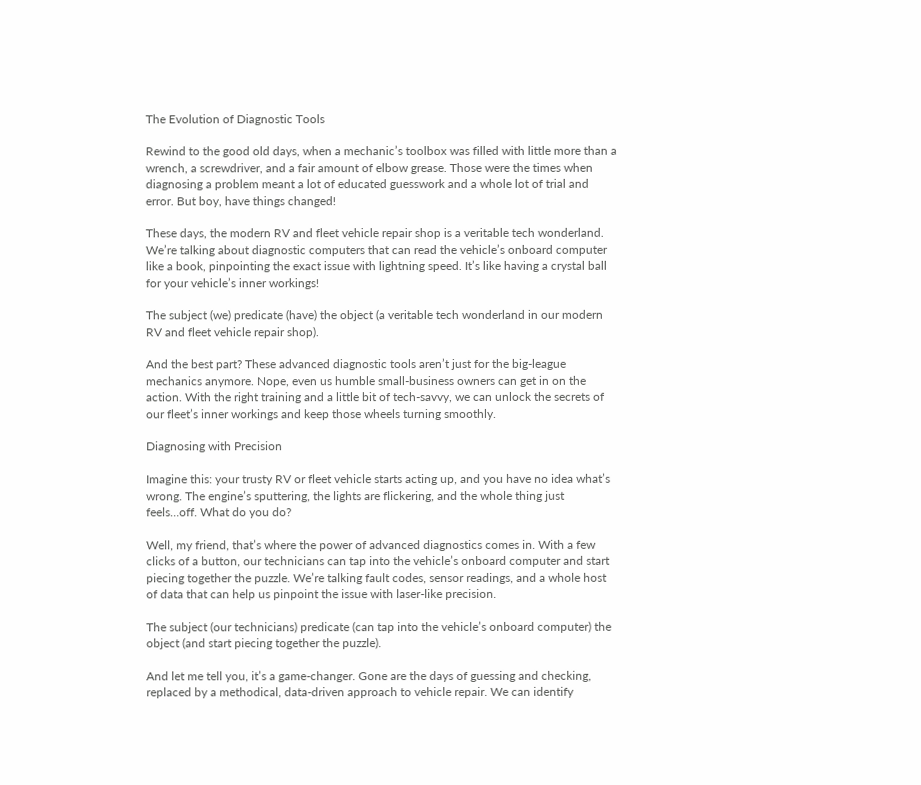The Evolution of Diagnostic Tools

Rewind to the good old days, when a mechanic’s toolbox was filled with little more than a wrench, a screwdriver, and a fair amount of elbow grease. Those were the times when diagnosing a problem meant a lot of educated guesswork and a whole lot of trial and error. But boy, have things changed!

These days, the modern RV and fleet vehicle repair shop is a veritable tech wonderland. We’re talking about diagnostic computers that can read the vehicle’s onboard computer like a book, pinpointing the exact issue with lightning speed. It’s like having a crystal ball for your vehicle’s inner workings!

The subject (we) predicate (have) the object (a veritable tech wonderland in our modern RV and fleet vehicle repair shop).

And the best part? These advanced diagnostic tools aren’t just for the big-league mechanics anymore. Nope, even us humble small-business owners can get in on the action. With the right training and a little bit of tech-savvy, we can unlock the secrets of our fleet’s inner workings and keep those wheels turning smoothly.

Diagnosing with Precision

Imagine this: your trusty RV or fleet vehicle starts acting up, and you have no idea what’s wrong. The engine’s sputtering, the lights are flickering, and the whole thing just feels…off. What do you do?

Well, my friend, that’s where the power of advanced diagnostics comes in. With a few clicks of a button, our technicians can tap into the vehicle’s onboard computer and start piecing together the puzzle. We’re talking fault codes, sensor readings, and a whole host of data that can help us pinpoint the issue with laser-like precision.

The subject (our technicians) predicate (can tap into the vehicle’s onboard computer) the object (and start piecing together the puzzle).

And let me tell you, it’s a game-changer. Gone are the days of guessing and checking, replaced by a methodical, data-driven approach to vehicle repair. We can identify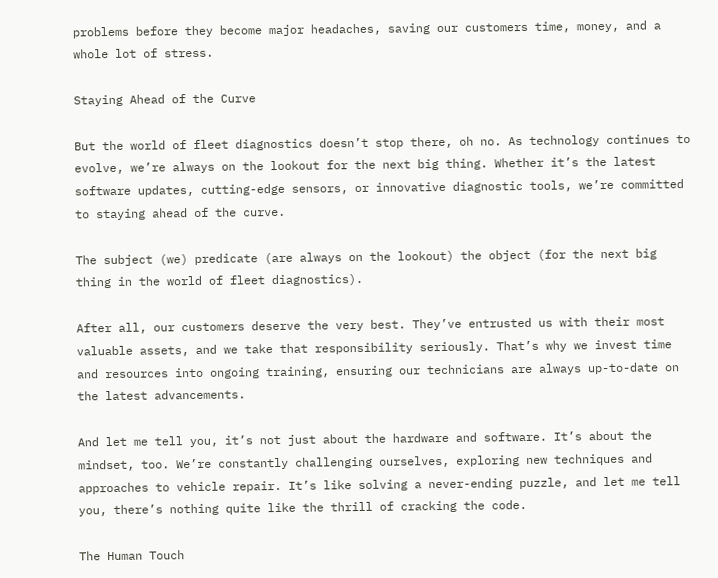problems before they become major headaches, saving our customers time, money, and a whole lot of stress.

Staying Ahead of the Curve

But the world of fleet diagnostics doesn’t stop there, oh no. As technology continues to evolve, we’re always on the lookout for the next big thing. Whether it’s the latest software updates, cutting-edge sensors, or innovative diagnostic tools, we’re committed to staying ahead of the curve.

The subject (we) predicate (are always on the lookout) the object (for the next big thing in the world of fleet diagnostics).

After all, our customers deserve the very best. They’ve entrusted us with their most valuable assets, and we take that responsibility seriously. That’s why we invest time and resources into ongoing training, ensuring our technicians are always up-to-date on the latest advancements.

And let me tell you, it’s not just about the hardware and software. It’s about the mindset, too. We’re constantly challenging ourselves, exploring new techniques and approaches to vehicle repair. It’s like solving a never-ending puzzle, and let me tell you, there’s nothing quite like the thrill of cracking the code.

The Human Touch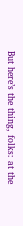But here’s the thing, folks: at the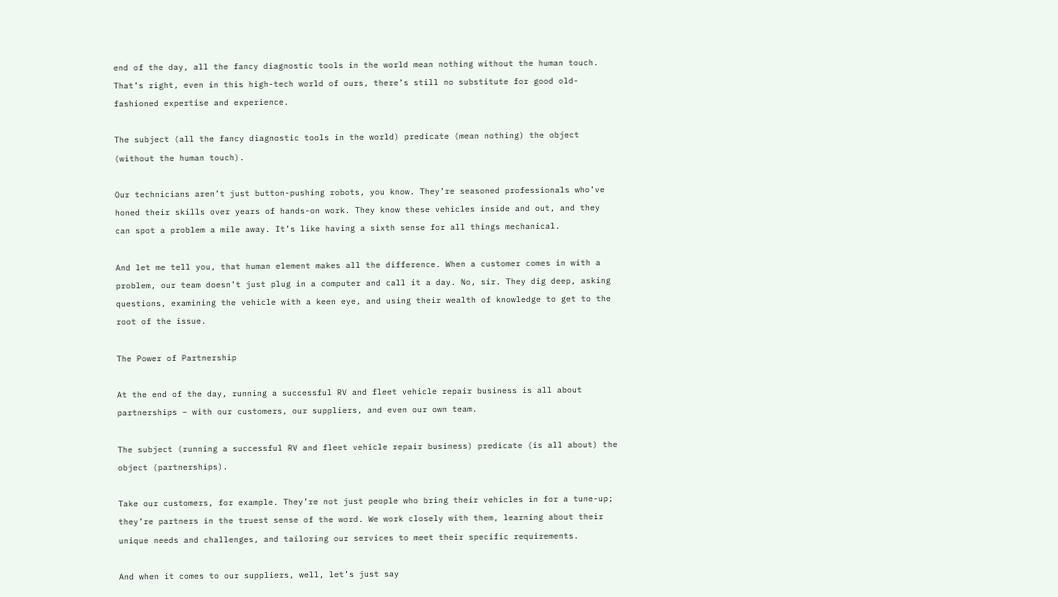end of the day, all the fancy diagnostic tools in the world mean nothing without the human touch. That’s right, even in this high-tech world of ours, there’s still no substitute for good old-fashioned expertise and experience.

The subject (all the fancy diagnostic tools in the world) predicate (mean nothing) the object (without the human touch).

Our technicians aren’t just button-pushing robots, you know. They’re seasoned professionals who’ve honed their skills over years of hands-on work. They know these vehicles inside and out, and they can spot a problem a mile away. It’s like having a sixth sense for all things mechanical.

And let me tell you, that human element makes all the difference. When a customer comes in with a problem, our team doesn’t just plug in a computer and call it a day. No, sir. They dig deep, asking questions, examining the vehicle with a keen eye, and using their wealth of knowledge to get to the root of the issue.

The Power of Partnership

At the end of the day, running a successful RV and fleet vehicle repair business is all about partnerships – with our customers, our suppliers, and even our own team.

The subject (running a successful RV and fleet vehicle repair business) predicate (is all about) the object (partnerships).

Take our customers, for example. They’re not just people who bring their vehicles in for a tune-up; they’re partners in the truest sense of the word. We work closely with them, learning about their unique needs and challenges, and tailoring our services to meet their specific requirements.

And when it comes to our suppliers, well, let’s just say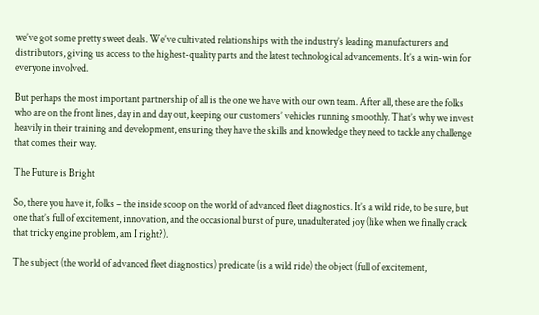we’ve got some pretty sweet deals. We’ve cultivated relationships with the industry’s leading manufacturers and distributors, giving us access to the highest-quality parts and the latest technological advancements. It’s a win-win for everyone involved.

But perhaps the most important partnership of all is the one we have with our own team. After all, these are the folks who are on the front lines, day in and day out, keeping our customers’ vehicles running smoothly. That’s why we invest heavily in their training and development, ensuring they have the skills and knowledge they need to tackle any challenge that comes their way.

The Future is Bright

So, there you have it, folks – the inside scoop on the world of advanced fleet diagnostics. It’s a wild ride, to be sure, but one that’s full of excitement, innovation, and the occasional burst of pure, unadulterated joy (like when we finally crack that tricky engine problem, am I right?).

The subject (the world of advanced fleet diagnostics) predicate (is a wild ride) the object (full of excitement,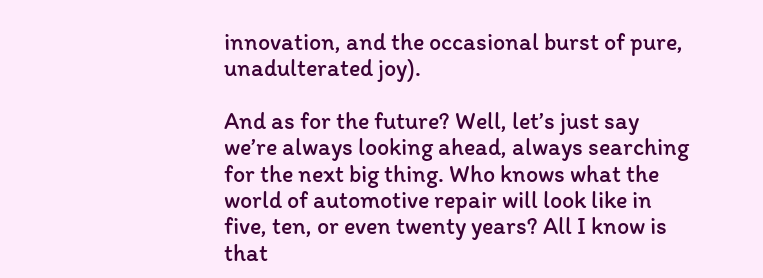innovation, and the occasional burst of pure, unadulterated joy).

And as for the future? Well, let’s just say we’re always looking ahead, always searching for the next big thing. Who knows what the world of automotive repair will look like in five, ten, or even twenty years? All I know is that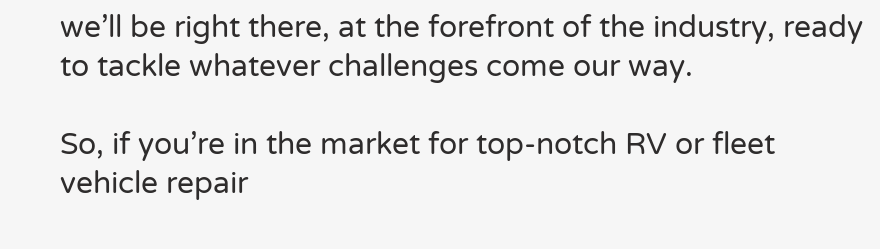we’ll be right there, at the forefront of the industry, ready to tackle whatever challenges come our way.

So, if you’re in the market for top-notch RV or fleet vehicle repair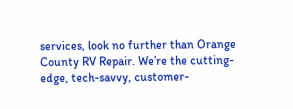services, look no further than Orange County RV Repair. We’re the cutting-edge, tech-savvy, customer-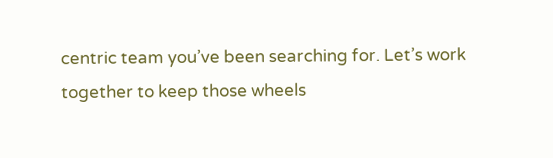centric team you’ve been searching for. Let’s work together to keep those wheels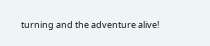turning and the adventure alive!